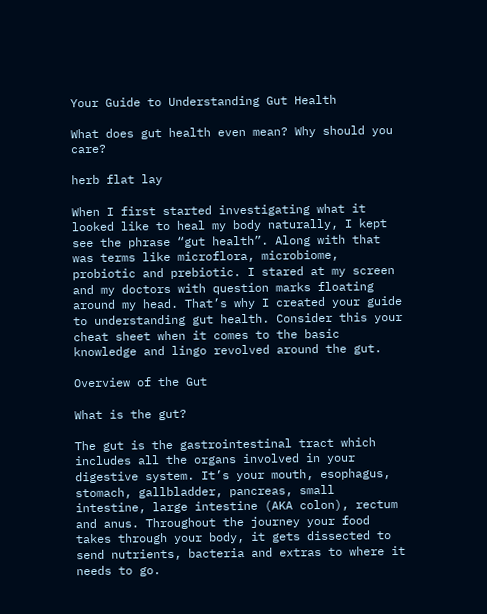Your Guide to Understanding Gut Health

What does gut health even mean? Why should you care?

herb flat lay

When I first started investigating what it looked like to heal my body naturally, I kept see the phrase “gut health”. Along with that was terms like microflora, microbiome, probiotic and prebiotic. I stared at my screen and my doctors with question marks floating around my head. That’s why I created your guide to understanding gut health. Consider this your cheat sheet when it comes to the basic knowledge and lingo revolved around the gut.

Overview of the Gut

What is the gut?

The gut is the gastrointestinal tract which includes all the organs involved in your digestive system. It’s your mouth, esophagus, stomach, gallbladder, pancreas, small intestine, large intestine (AKA colon), rectum and anus. Throughout the journey your food takes through your body, it gets dissected to send nutrients, bacteria and extras to where it needs to go.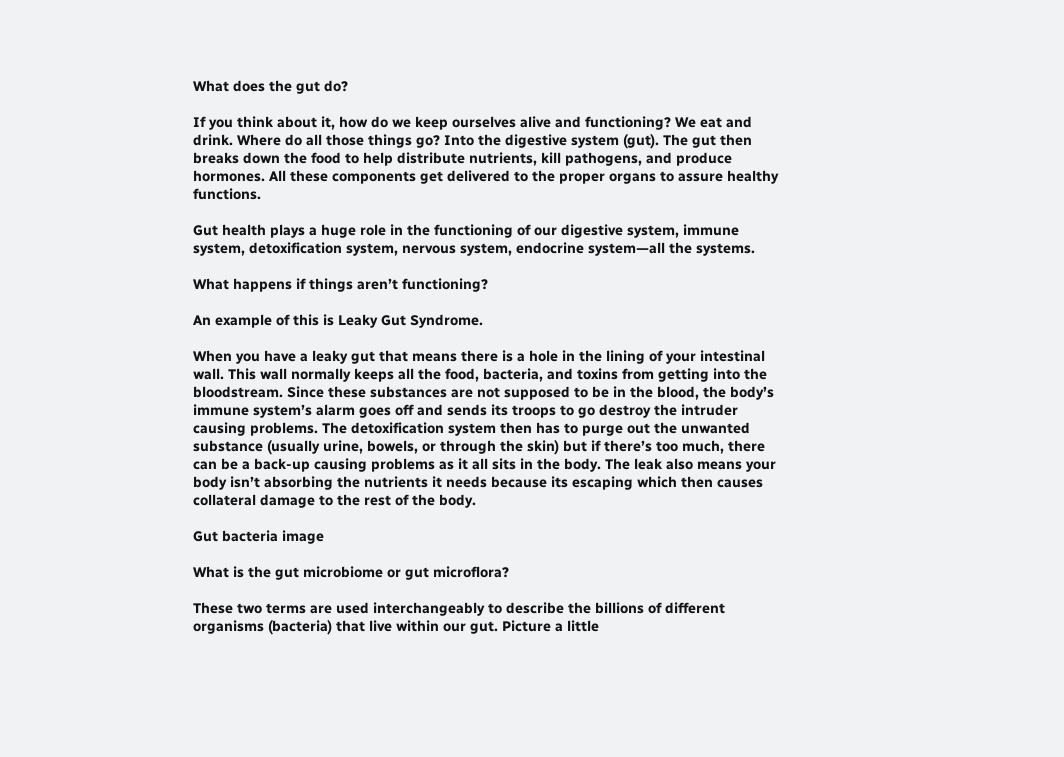What does the gut do?

If you think about it, how do we keep ourselves alive and functioning? We eat and drink. Where do all those things go? Into the digestive system (gut). The gut then breaks down the food to help distribute nutrients, kill pathogens, and produce hormones. All these components get delivered to the proper organs to assure healthy functions.

Gut health plays a huge role in the functioning of our digestive system, immune system, detoxification system, nervous system, endocrine system—all the systems.

What happens if things aren’t functioning?

An example of this is Leaky Gut Syndrome.

When you have a leaky gut that means there is a hole in the lining of your intestinal wall. This wall normally keeps all the food, bacteria, and toxins from getting into the bloodstream. Since these substances are not supposed to be in the blood, the body’s immune system’s alarm goes off and sends its troops to go destroy the intruder causing problems. The detoxification system then has to purge out the unwanted substance (usually urine, bowels, or through the skin) but if there’s too much, there can be a back-up causing problems as it all sits in the body. The leak also means your body isn’t absorbing the nutrients it needs because its escaping which then causes collateral damage to the rest of the body.

Gut bacteria image

What is the gut microbiome or gut microflora?

These two terms are used interchangeably to describe the billions of different organisms (bacteria) that live within our gut. Picture a little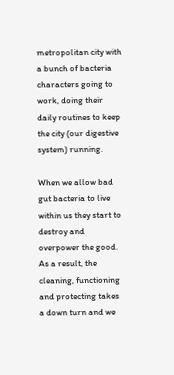metropolitan city with a bunch of bacteria characters going to work, doing their daily routines to keep the city (our digestive system) running.

When we allow bad gut bacteria to live within us they start to destroy and overpower the good. As a result, the cleaning, functioning and protecting takes a down turn and we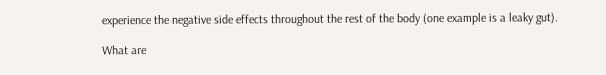experience the negative side effects throughout the rest of the body (one example is a leaky gut).

What are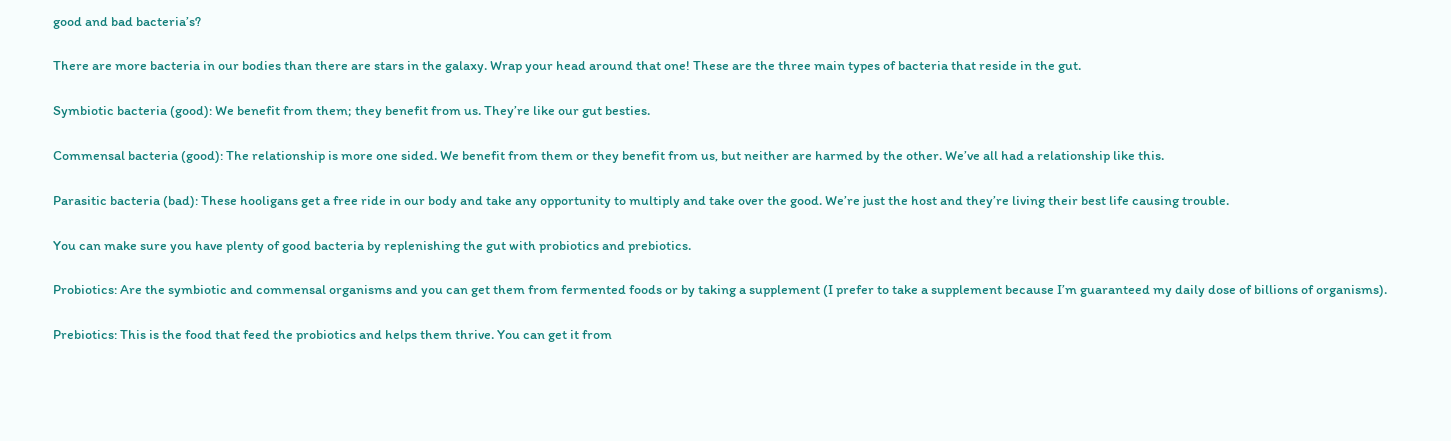good and bad bacteria’s?

There are more bacteria in our bodies than there are stars in the galaxy. Wrap your head around that one! These are the three main types of bacteria that reside in the gut.

Symbiotic bacteria (good): We benefit from them; they benefit from us. They’re like our gut besties.

Commensal bacteria (good): The relationship is more one sided. We benefit from them or they benefit from us, but neither are harmed by the other. We’ve all had a relationship like this.

Parasitic bacteria (bad): These hooligans get a free ride in our body and take any opportunity to multiply and take over the good. We’re just the host and they’re living their best life causing trouble.

You can make sure you have plenty of good bacteria by replenishing the gut with probiotics and prebiotics.

Probiotics: Are the symbiotic and commensal organisms and you can get them from fermented foods or by taking a supplement (I prefer to take a supplement because I’m guaranteed my daily dose of billions of organisms).

Prebiotics: This is the food that feed the probiotics and helps them thrive. You can get it from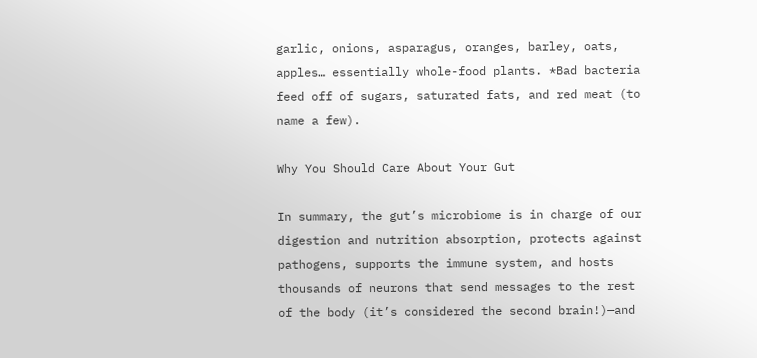garlic, onions, asparagus, oranges, barley, oats, apples… essentially whole-food plants. *Bad bacteria feed off of sugars, saturated fats, and red meat (to name a few).

Why You Should Care About Your Gut

In summary, the gut’s microbiome is in charge of our digestion and nutrition absorption, protects against pathogens, supports the immune system, and hosts thousands of neurons that send messages to the rest of the body (it’s considered the second brain!)—and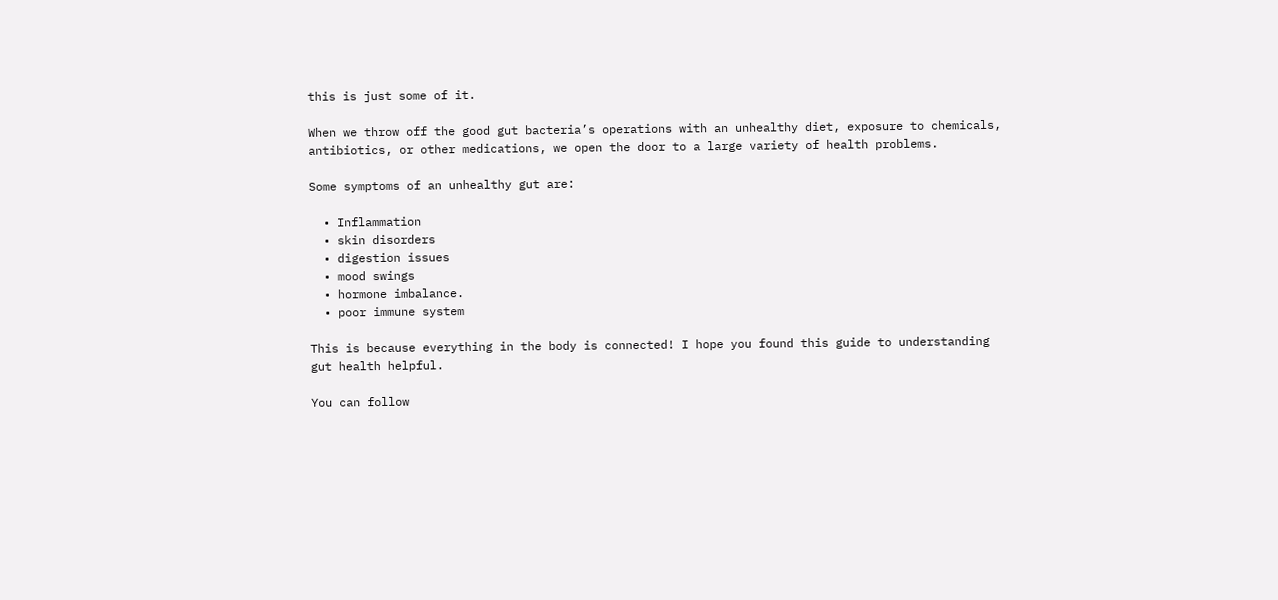this is just some of it.

When we throw off the good gut bacteria’s operations with an unhealthy diet, exposure to chemicals, antibiotics, or other medications, we open the door to a large variety of health problems.

Some symptoms of an unhealthy gut are:

  • Inflammation
  • skin disorders
  • digestion issues
  • mood swings
  • hormone imbalance.
  • poor immune system

This is because everything in the body is connected! I hope you found this guide to understanding gut health helpful.

You can follow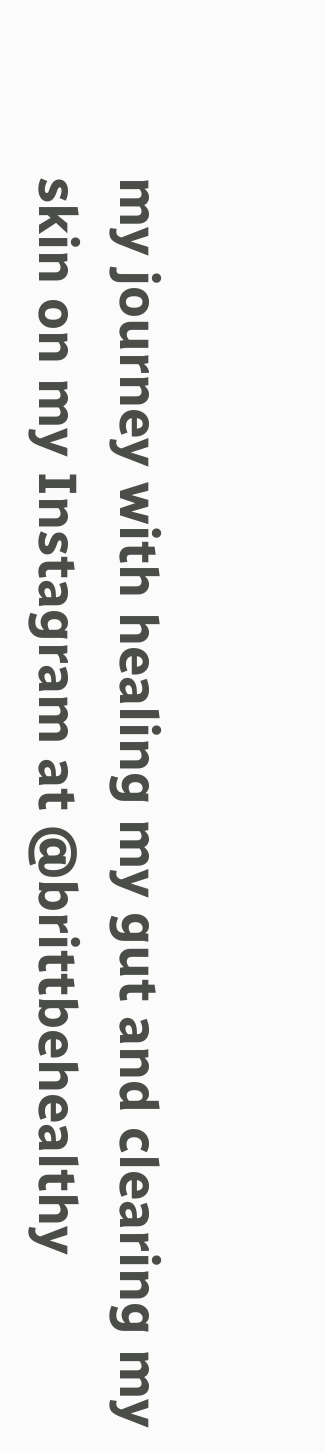my journey with healing my gut and clearing my skin on my Instagram at @brittbehealthy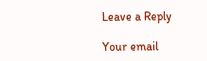Leave a Reply

Your email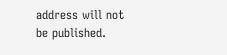address will not be published.